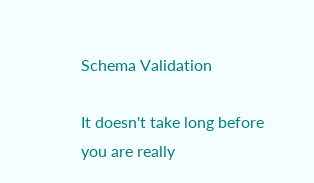Schema Validation

It doesn't take long before you are really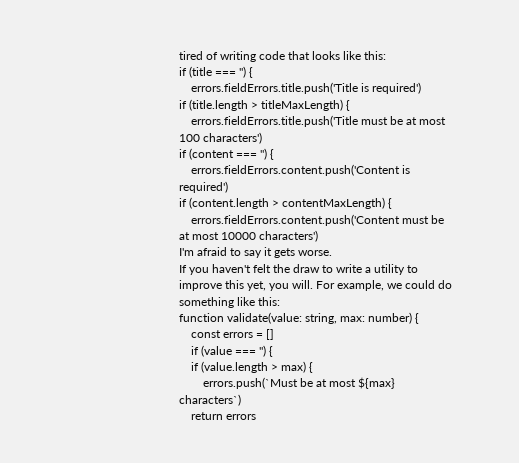tired of writing code that looks like this:
if (title === '') {
    errors.fieldErrors.title.push('Title is required')
if (title.length > titleMaxLength) {
    errors.fieldErrors.title.push('Title must be at most 100 characters')
if (content === '') {
    errors.fieldErrors.content.push('Content is required')
if (content.length > contentMaxLength) {
    errors.fieldErrors.content.push('Content must be at most 10000 characters')
I'm afraid to say it gets worse.
If you haven't felt the draw to write a utility to improve this yet, you will. For example, we could do something like this:
function validate(value: string, max: number) {
    const errors = []
    if (value === '') {
    if (value.length > max) {
        errors.push(`Must be at most ${max} characters`)
    return errors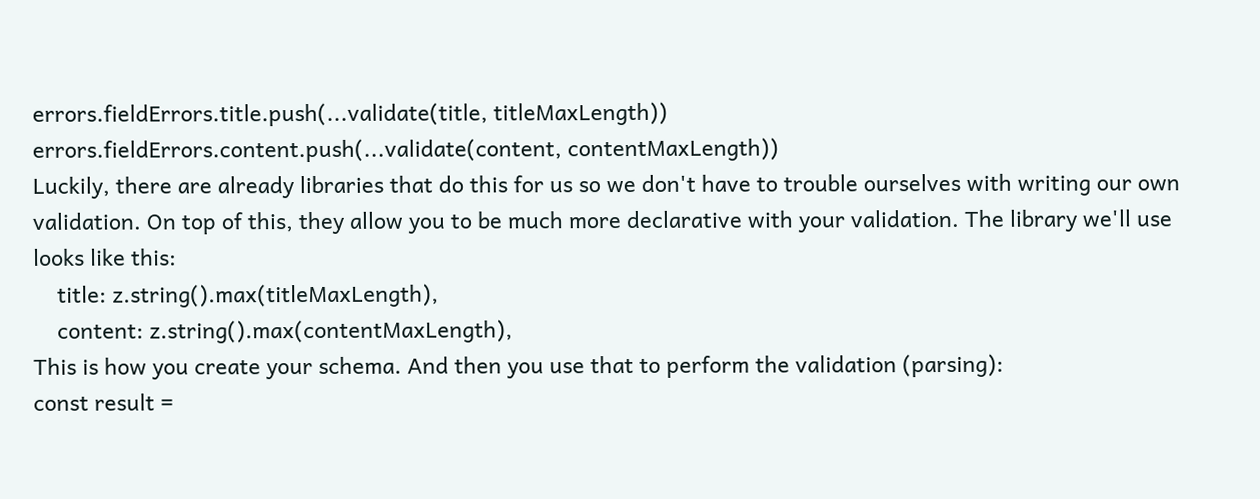errors.fieldErrors.title.push(...validate(title, titleMaxLength))
errors.fieldErrors.content.push(...validate(content, contentMaxLength))
Luckily, there are already libraries that do this for us so we don't have to trouble ourselves with writing our own validation. On top of this, they allow you to be much more declarative with your validation. The library we'll use looks like this:
    title: z.string().max(titleMaxLength),
    content: z.string().max(contentMaxLength),
This is how you create your schema. And then you use that to perform the validation (parsing):
const result =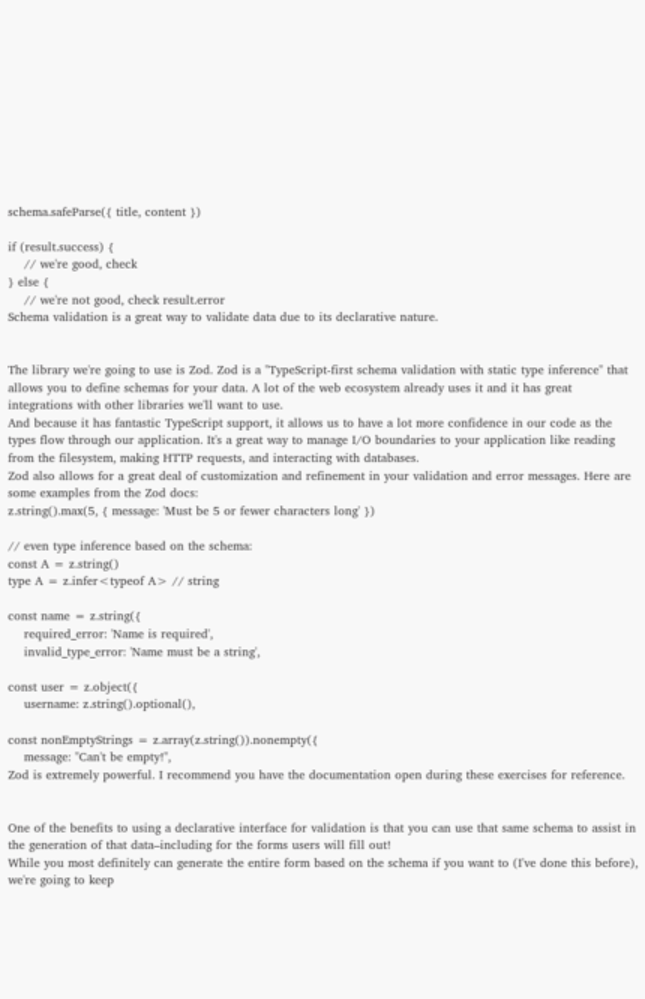schema.safeParse({ title, content })

if (result.success) {
    // we're good, check
} else {
    // we're not good, check result.error
Schema validation is a great way to validate data due to its declarative nature.


The library we're going to use is Zod. Zod is a "TypeScript-first schema validation with static type inference" that allows you to define schemas for your data. A lot of the web ecosystem already uses it and it has great integrations with other libraries we'll want to use.
And because it has fantastic TypeScript support, it allows us to have a lot more confidence in our code as the types flow through our application. It's a great way to manage I/O boundaries to your application like reading from the filesystem, making HTTP requests, and interacting with databases.
Zod also allows for a great deal of customization and refinement in your validation and error messages. Here are some examples from the Zod docs:
z.string().max(5, { message: 'Must be 5 or fewer characters long' })

// even type inference based on the schema:
const A = z.string()
type A = z.infer<typeof A> // string

const name = z.string({
    required_error: 'Name is required',
    invalid_type_error: 'Name must be a string',

const user = z.object({
    username: z.string().optional(),

const nonEmptyStrings = z.array(z.string()).nonempty({
    message: "Can't be empty!",
Zod is extremely powerful. I recommend you have the documentation open during these exercises for reference.


One of the benefits to using a declarative interface for validation is that you can use that same schema to assist in the generation of that data–including for the forms users will fill out!
While you most definitely can generate the entire form based on the schema if you want to (I've done this before), we're going to keep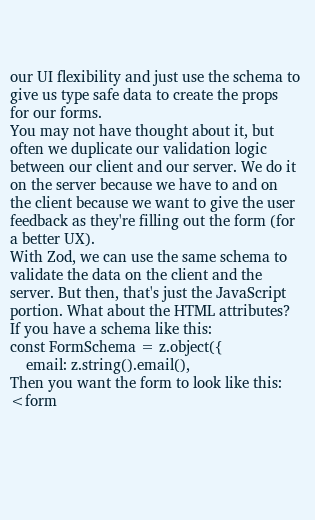our UI flexibility and just use the schema to give us type safe data to create the props for our forms.
You may not have thought about it, but often we duplicate our validation logic between our client and our server. We do it on the server because we have to and on the client because we want to give the user feedback as they're filling out the form (for a better UX).
With Zod, we can use the same schema to validate the data on the client and the server. But then, that's just the JavaScript portion. What about the HTML attributes?
If you have a schema like this:
const FormSchema = z.object({
    email: z.string().email(),
Then you want the form to look like this:
<form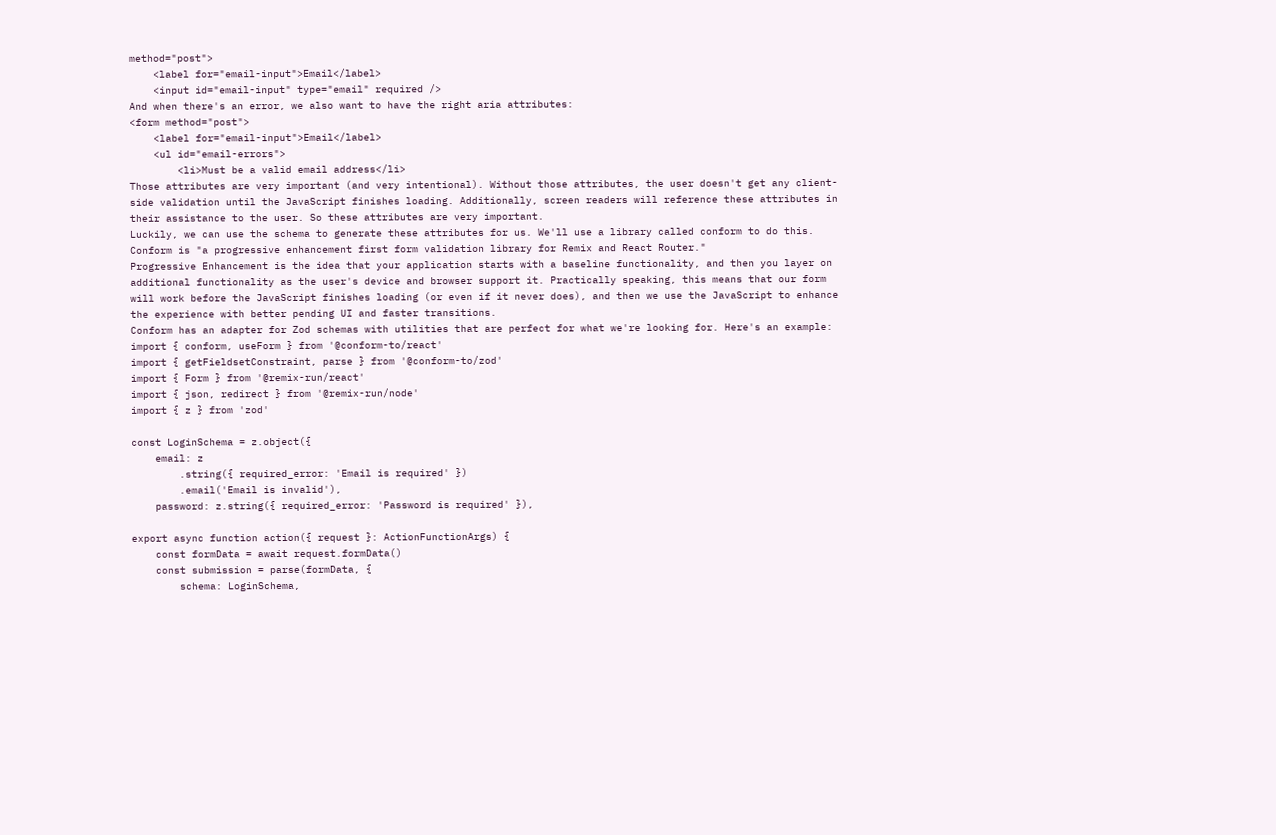method="post">
    <label for="email-input">Email</label>
    <input id="email-input" type="email" required />
And when there's an error, we also want to have the right aria attributes:
<form method="post">
    <label for="email-input">Email</label>
    <ul id="email-errors">
        <li>Must be a valid email address</li>
Those attributes are very important (and very intentional). Without those attributes, the user doesn't get any client-side validation until the JavaScript finishes loading. Additionally, screen readers will reference these attributes in their assistance to the user. So these attributes are very important.
Luckily, we can use the schema to generate these attributes for us. We'll use a library called conform to do this. Conform is "a progressive enhancement first form validation library for Remix and React Router."
Progressive Enhancement is the idea that your application starts with a baseline functionality, and then you layer on additional functionality as the user's device and browser support it. Practically speaking, this means that our form will work before the JavaScript finishes loading (or even if it never does), and then we use the JavaScript to enhance the experience with better pending UI and faster transitions.
Conform has an adapter for Zod schemas with utilities that are perfect for what we're looking for. Here's an example:
import { conform, useForm } from '@conform-to/react'
import { getFieldsetConstraint, parse } from '@conform-to/zod'
import { Form } from '@remix-run/react'
import { json, redirect } from '@remix-run/node'
import { z } from 'zod'

const LoginSchema = z.object({
    email: z
        .string({ required_error: 'Email is required' })
        .email('Email is invalid'),
    password: z.string({ required_error: 'Password is required' }),

export async function action({ request }: ActionFunctionArgs) {
    const formData = await request.formData()
    const submission = parse(formData, {
        schema: LoginSchema,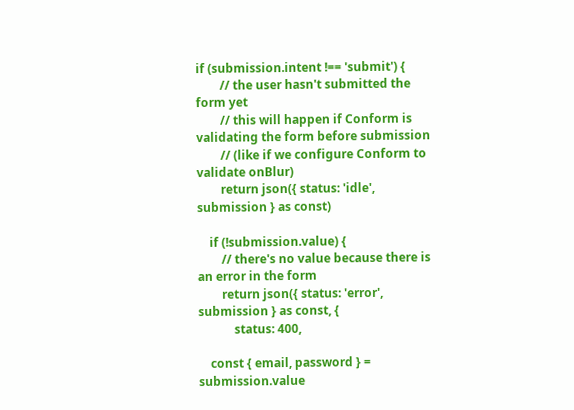if (submission.intent !== 'submit') {
        // the user hasn't submitted the form yet
        // this will happen if Conform is validating the form before submission
        // (like if we configure Conform to validate onBlur)
        return json({ status: 'idle', submission } as const)

    if (!submission.value) {
        // there's no value because there is an error in the form
        return json({ status: 'error', submission } as const, {
            status: 400,

    const { email, password } = submission.value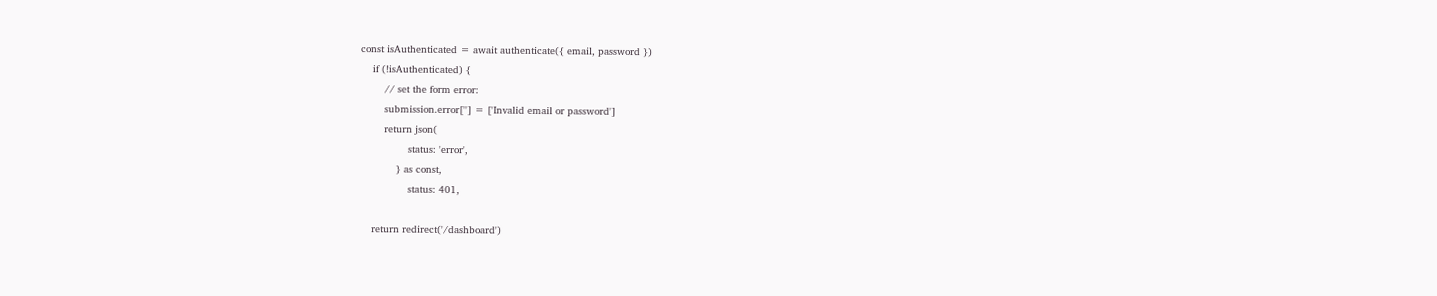const isAuthenticated = await authenticate({ email, password })
    if (!isAuthenticated) {
        // set the form error:
        submission.error[''] = ['Invalid email or password']
        return json(
                status: 'error',
            } as const,
                status: 401,

    return redirect('/dashboard')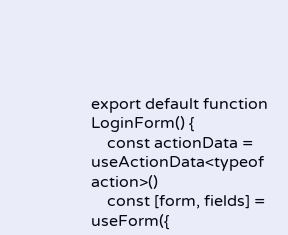export default function LoginForm() {
    const actionData = useActionData<typeof action>()
    const [form, fields] = useForm({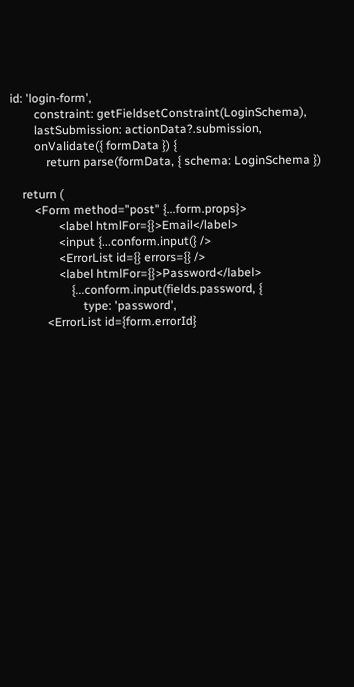id: 'login-form',
        constraint: getFieldsetConstraint(LoginSchema),
        lastSubmission: actionData?.submission,
        onValidate({ formData }) {
            return parse(formData, { schema: LoginSchema })

    return (
        <Form method="post" {...form.props}>
                <label htmlFor={}>Email</label>
                <input {...conform.input(} />
                <ErrorList id={} errors={} />
                <label htmlFor={}>Password</label>
                    {...conform.input(fields.password, {
                        type: 'password',
            <ErrorList id={form.errorId}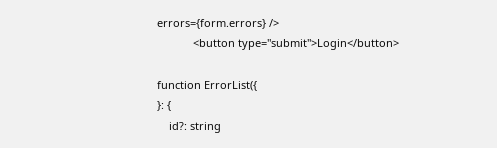errors={form.errors} />
            <button type="submit">Login</button>

function ErrorList({
}: {
    id?: string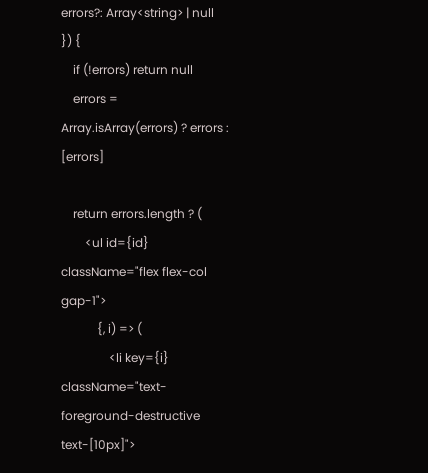errors?: Array<string> | null
}) {
    if (!errors) return null
    errors = Array.isArray(errors) ? errors : [errors]

    return errors.length ? (
        <ul id={id} className="flex flex-col gap-1">
            {, i) => (
                <li key={i} className="text-foreground-destructive text-[10px]">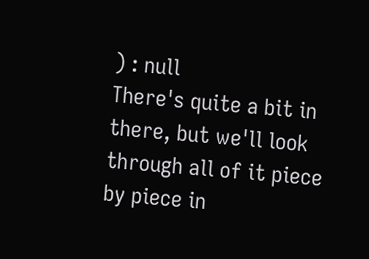) : null
There's quite a bit in there, but we'll look through all of it piece by piece in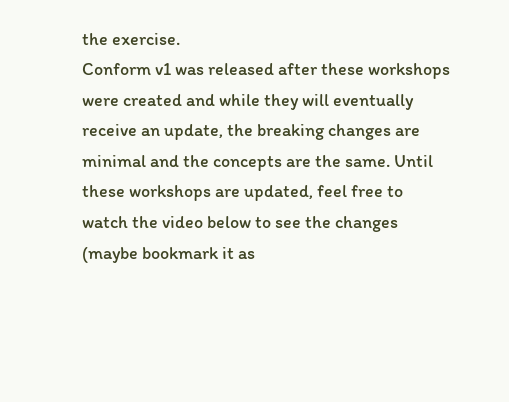the exercise.
Conform v1 was released after these workshops were created and while they will eventually receive an update, the breaking changes are minimal and the concepts are the same. Until these workshops are updated, feel free to watch the video below to see the changes (maybe bookmark it as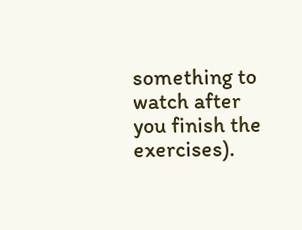something to watch after you finish the exercises).